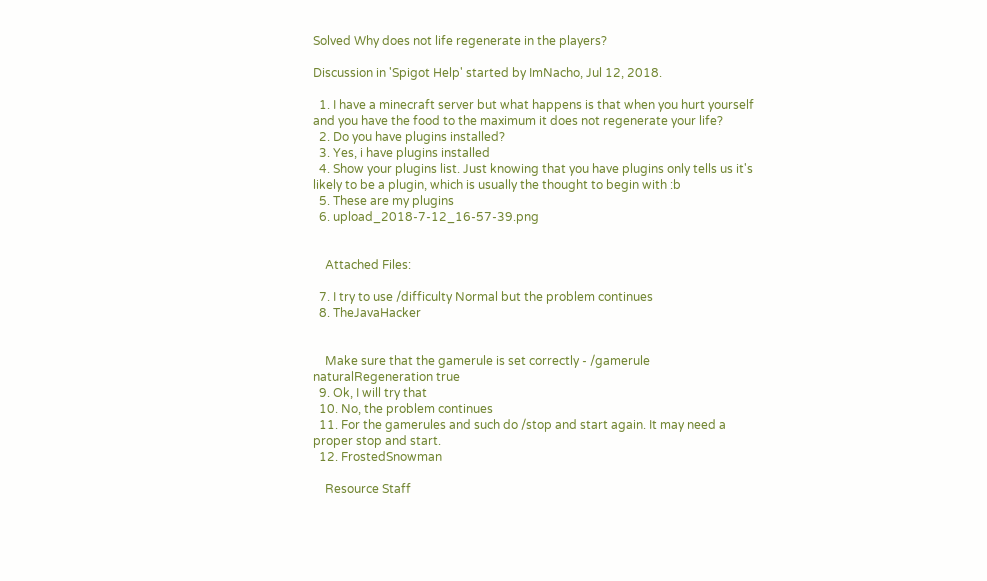Solved Why does not life regenerate in the players?

Discussion in 'Spigot Help' started by ImNacho, Jul 12, 2018.

  1. I have a minecraft server but what happens is that when you hurt yourself and you have the food to the maximum it does not regenerate your life?
  2. Do you have plugins installed?
  3. Yes, i have plugins installed
  4. Show your plugins list. Just knowing that you have plugins only tells us it's likely to be a plugin, which is usually the thought to begin with :b
  5. These are my plugins
  6. upload_2018-7-12_16-57-39.png


    Attached Files:

  7. I try to use /difficulty Normal but the problem continues
  8. TheJavaHacker


    Make sure that the gamerule is set correctly - /gamerule naturalRegeneration true
  9. Ok, I will try that
  10. No, the problem continues
  11. For the gamerules and such do /stop and start again. It may need a proper stop and start.
  12. FrostedSnowman

    Resource Staff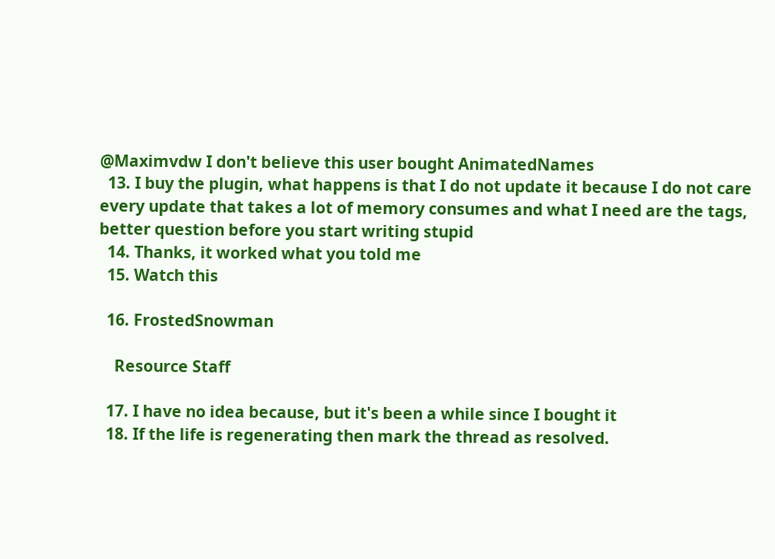@Maximvdw I don't believe this user bought AnimatedNames
  13. I buy the plugin, what happens is that I do not update it because I do not care every update that takes a lot of memory consumes and what I need are the tags, better question before you start writing stupid
  14. Thanks, it worked what you told me
  15. Watch this

  16. FrostedSnowman

    Resource Staff

  17. I have no idea because, but it's been a while since I bought it
  18. If the life is regenerating then mark the thread as resolved.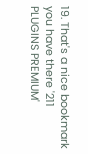19. That's a nice bookmark you have there '211 PLUGINS PREMIUM'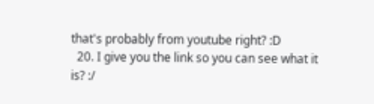that's probably from youtube right? :D
  20. I give you the link so you can see what it is? :/